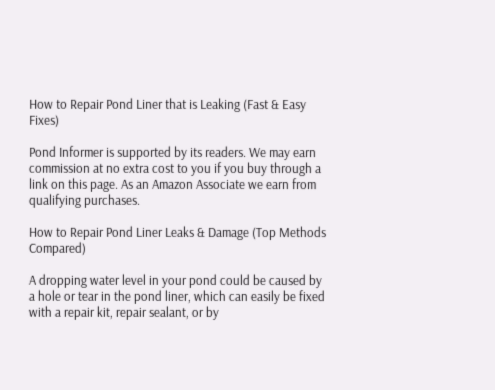How to Repair Pond Liner that is Leaking (Fast & Easy Fixes)

Pond Informer is supported by its readers. We may earn commission at no extra cost to you if you buy through a link on this page. As an Amazon Associate we earn from qualifying purchases.

How to Repair Pond Liner Leaks & Damage (Top Methods Compared)

A dropping water level in your pond could be caused by a hole or tear in the pond liner, which can easily be fixed with a repair kit, repair sealant, or by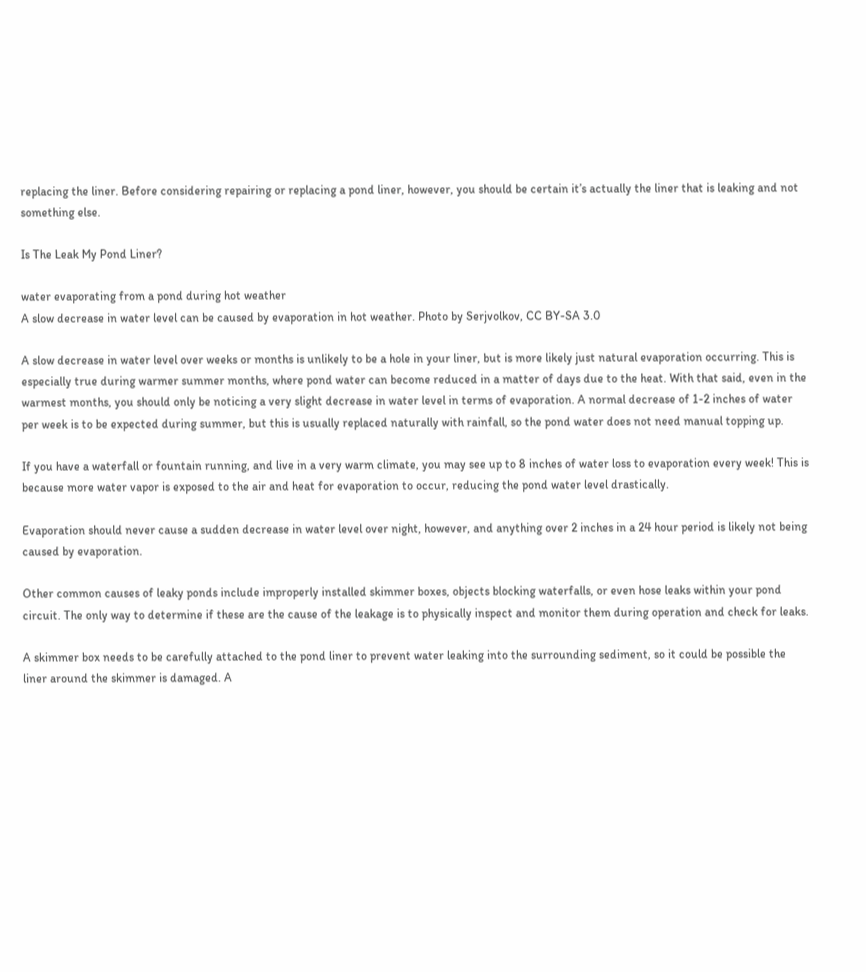replacing the liner. Before considering repairing or replacing a pond liner, however, you should be certain it’s actually the liner that is leaking and not something else.

Is The Leak My Pond Liner?

water evaporating from a pond during hot weather
A slow decrease in water level can be caused by evaporation in hot weather. Photo by Serjvolkov, CC BY-SA 3.0

A slow decrease in water level over weeks or months is unlikely to be a hole in your liner, but is more likely just natural evaporation occurring. This is especially true during warmer summer months, where pond water can become reduced in a matter of days due to the heat. With that said, even in the warmest months, you should only be noticing a very slight decrease in water level in terms of evaporation. A normal decrease of 1-2 inches of water per week is to be expected during summer, but this is usually replaced naturally with rainfall, so the pond water does not need manual topping up.

If you have a waterfall or fountain running, and live in a very warm climate, you may see up to 8 inches of water loss to evaporation every week! This is because more water vapor is exposed to the air and heat for evaporation to occur, reducing the pond water level drastically.

Evaporation should never cause a sudden decrease in water level over night, however, and anything over 2 inches in a 24 hour period is likely not being caused by evaporation.

Other common causes of leaky ponds include improperly installed skimmer boxes, objects blocking waterfalls, or even hose leaks within your pond circuit. The only way to determine if these are the cause of the leakage is to physically inspect and monitor them during operation and check for leaks.

A skimmer box needs to be carefully attached to the pond liner to prevent water leaking into the surrounding sediment, so it could be possible the liner around the skimmer is damaged. A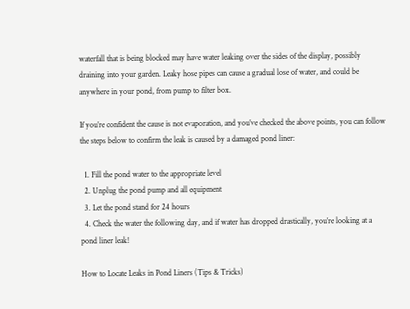waterfall that is being blocked may have water leaking over the sides of the display, possibly draining into your garden. Leaky hose pipes can cause a gradual lose of water, and could be anywhere in your pond, from pump to filter box.

If you’re confident the cause is not evaporation, and you’ve checked the above points, you can follow the steps below to confirm the leak is caused by a damaged pond liner:

  1. Fill the pond water to the appropriate level
  2. Unplug the pond pump and all equipment
  3. Let the pond stand for 24 hours
  4. Check the water the following day, and if water has dropped drastically, you’re looking at a pond liner leak!

How to Locate Leaks in Pond Liners (Tips & Tricks)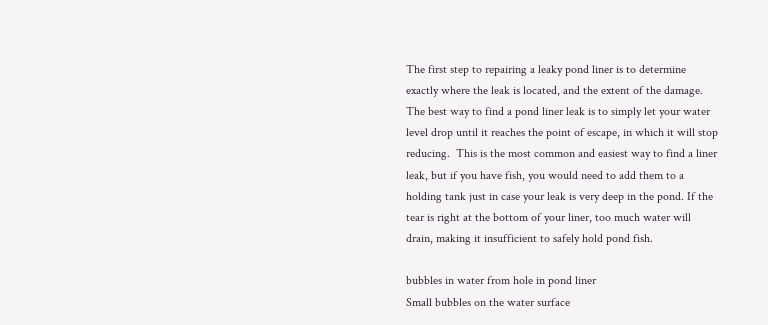The first step to repairing a leaky pond liner is to determine exactly where the leak is located, and the extent of the damage. The best way to find a pond liner leak is to simply let your water level drop until it reaches the point of escape, in which it will stop reducing.  This is the most common and easiest way to find a liner leak, but if you have fish, you would need to add them to a holding tank just in case your leak is very deep in the pond. If the tear is right at the bottom of your liner, too much water will drain, making it insufficient to safely hold pond fish.

bubbles in water from hole in pond liner
Small bubbles on the water surface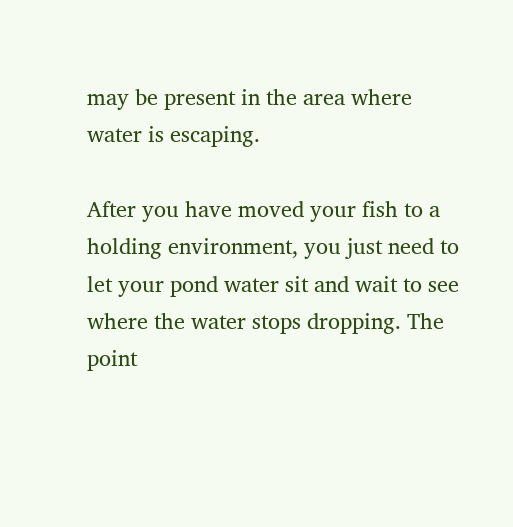may be present in the area where water is escaping.

After you have moved your fish to a holding environment, you just need to let your pond water sit and wait to see where the water stops dropping. The point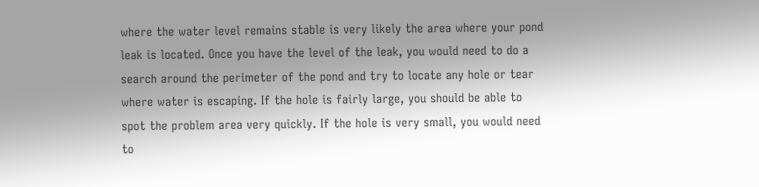where the water level remains stable is very likely the area where your pond leak is located. Once you have the level of the leak, you would need to do a search around the perimeter of the pond and try to locate any hole or tear where water is escaping. If the hole is fairly large, you should be able to spot the problem area very quickly. If the hole is very small, you would need to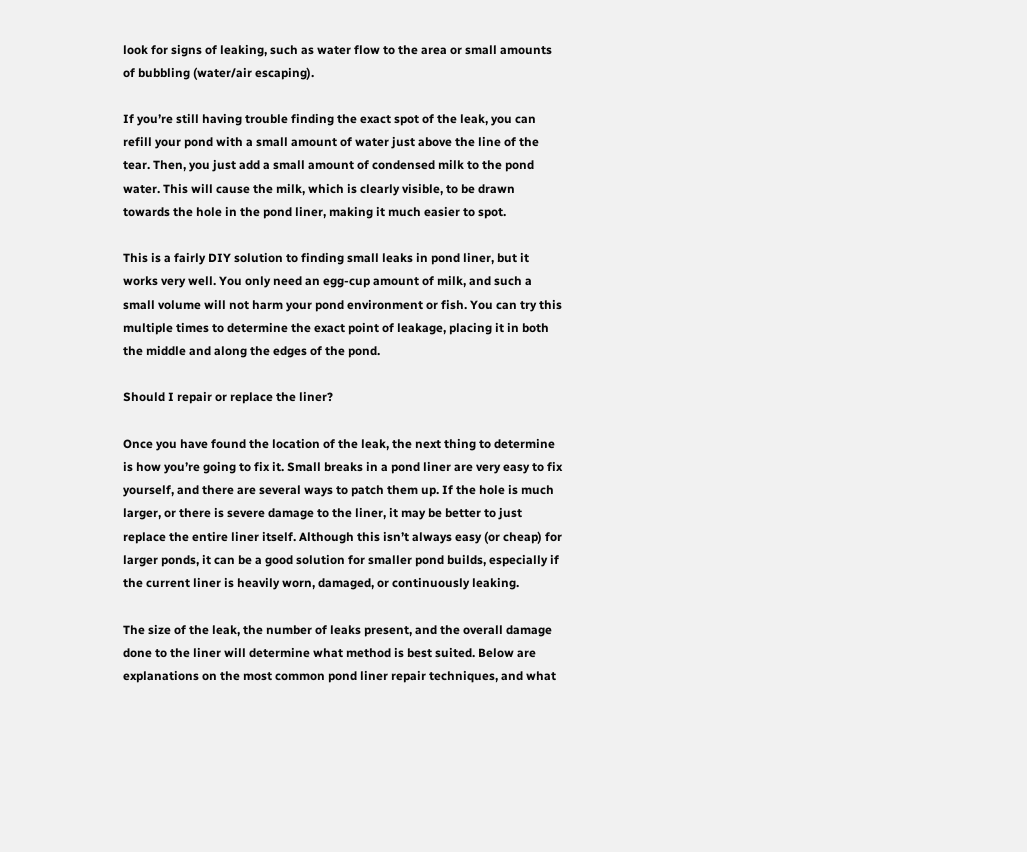look for signs of leaking, such as water flow to the area or small amounts of bubbling (water/air escaping).

If you’re still having trouble finding the exact spot of the leak, you can refill your pond with a small amount of water just above the line of the tear. Then, you just add a small amount of condensed milk to the pond water. This will cause the milk, which is clearly visible, to be drawn towards the hole in the pond liner, making it much easier to spot.

This is a fairly DIY solution to finding small leaks in pond liner, but it works very well. You only need an egg-cup amount of milk, and such a small volume will not harm your pond environment or fish. You can try this multiple times to determine the exact point of leakage, placing it in both the middle and along the edges of the pond.

Should I repair or replace the liner?

Once you have found the location of the leak, the next thing to determine is how you’re going to fix it. Small breaks in a pond liner are very easy to fix yourself, and there are several ways to patch them up. If the hole is much larger, or there is severe damage to the liner, it may be better to just replace the entire liner itself. Although this isn’t always easy (or cheap) for larger ponds, it can be a good solution for smaller pond builds, especially if the current liner is heavily worn, damaged, or continuously leaking.

The size of the leak, the number of leaks present, and the overall damage done to the liner will determine what method is best suited. Below are explanations on the most common pond liner repair techniques, and what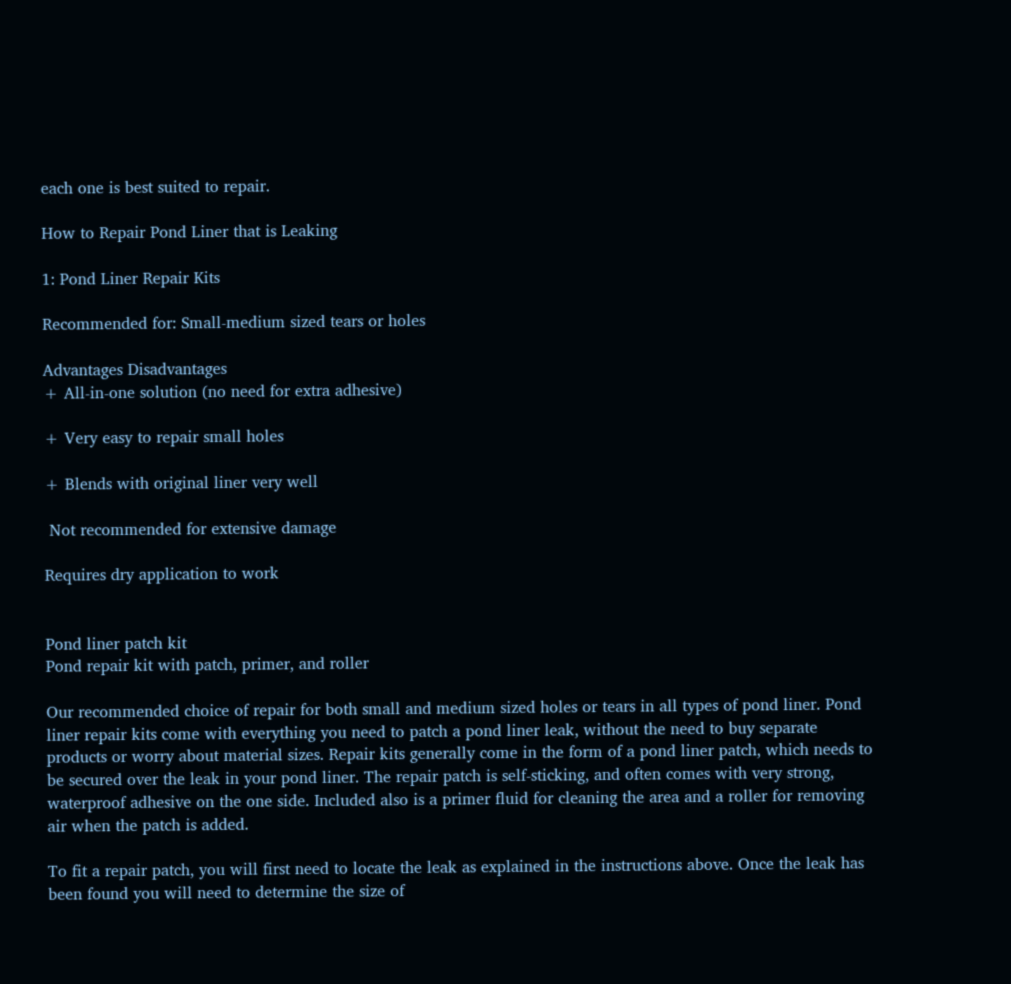each one is best suited to repair.

How to Repair Pond Liner that is Leaking

1: Pond Liner Repair Kits

Recommended for: Small-medium sized tears or holes

Advantages Disadvantages
+ All-in-one solution (no need for extra adhesive)

+ Very easy to repair small holes

+ Blends with original liner very well

 Not recommended for extensive damage

Requires dry application to work


Pond liner patch kit
Pond repair kit with patch, primer, and roller

Our recommended choice of repair for both small and medium sized holes or tears in all types of pond liner. Pond liner repair kits come with everything you need to patch a pond liner leak, without the need to buy separate products or worry about material sizes. Repair kits generally come in the form of a pond liner patch, which needs to be secured over the leak in your pond liner. The repair patch is self-sticking, and often comes with very strong, waterproof adhesive on the one side. Included also is a primer fluid for cleaning the area and a roller for removing air when the patch is added.

To fit a repair patch, you will first need to locate the leak as explained in the instructions above. Once the leak has been found you will need to determine the size of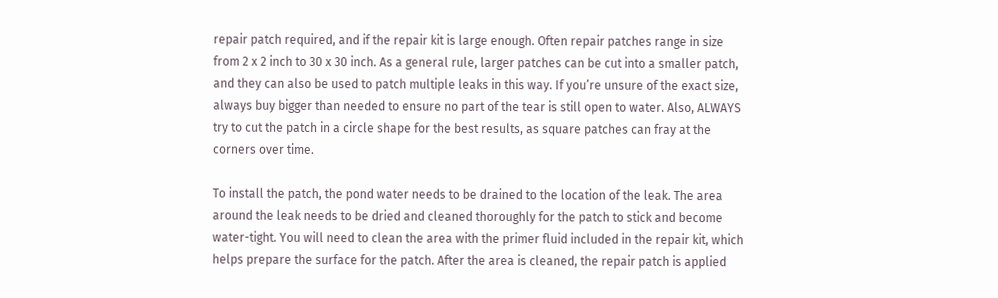repair patch required, and if the repair kit is large enough. Often repair patches range in size from 2 x 2 inch to 30 x 30 inch. As a general rule, larger patches can be cut into a smaller patch, and they can also be used to patch multiple leaks in this way. If you’re unsure of the exact size, always buy bigger than needed to ensure no part of the tear is still open to water. Also, ALWAYS try to cut the patch in a circle shape for the best results, as square patches can fray at the corners over time.

To install the patch, the pond water needs to be drained to the location of the leak. The area around the leak needs to be dried and cleaned thoroughly for the patch to stick and become water-tight. You will need to clean the area with the primer fluid included in the repair kit, which helps prepare the surface for the patch. After the area is cleaned, the repair patch is applied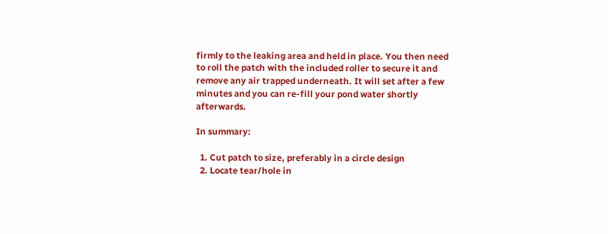firmly to the leaking area and held in place. You then need to roll the patch with the included roller to secure it and remove any air trapped underneath. It will set after a few minutes and you can re-fill your pond water shortly afterwards.

In summary:

  1. Cut patch to size, preferably in a circle design
  2. Locate tear/hole in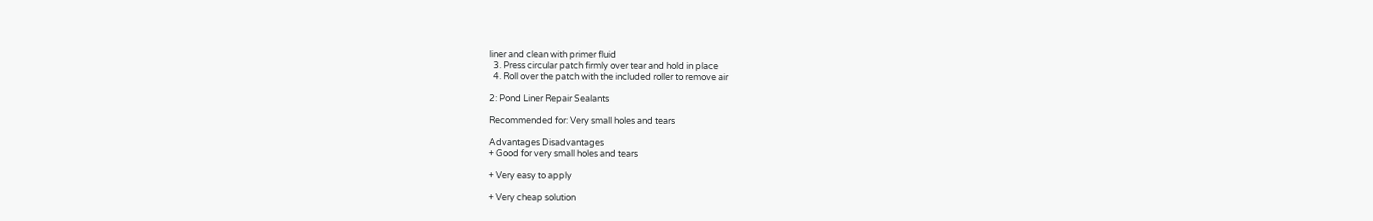liner and clean with primer fluid
  3. Press circular patch firmly over tear and hold in place
  4. Roll over the patch with the included roller to remove air

2: Pond Liner Repair Sealants

Recommended for: Very small holes and tears

Advantages Disadvantages
+ Good for very small holes and tears

+ Very easy to apply

+ Very cheap solution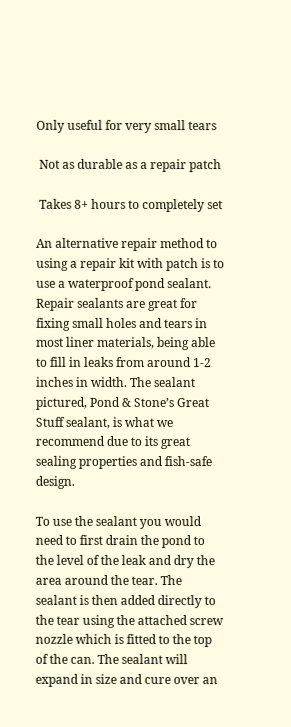Only useful for very small tears

 Not as durable as a repair patch

 Takes 8+ hours to completely set

An alternative repair method to using a repair kit with patch is to use a waterproof pond sealant. Repair sealants are great for fixing small holes and tears in most liner materials, being able to fill in leaks from around 1-2 inches in width. The sealant pictured, Pond & Stone’s Great Stuff sealant, is what we recommend due to its great sealing properties and fish-safe design.

To use the sealant you would need to first drain the pond to the level of the leak and dry the area around the tear. The sealant is then added directly to the tear using the attached screw nozzle which is fitted to the top of the can. The sealant will expand in size and cure over an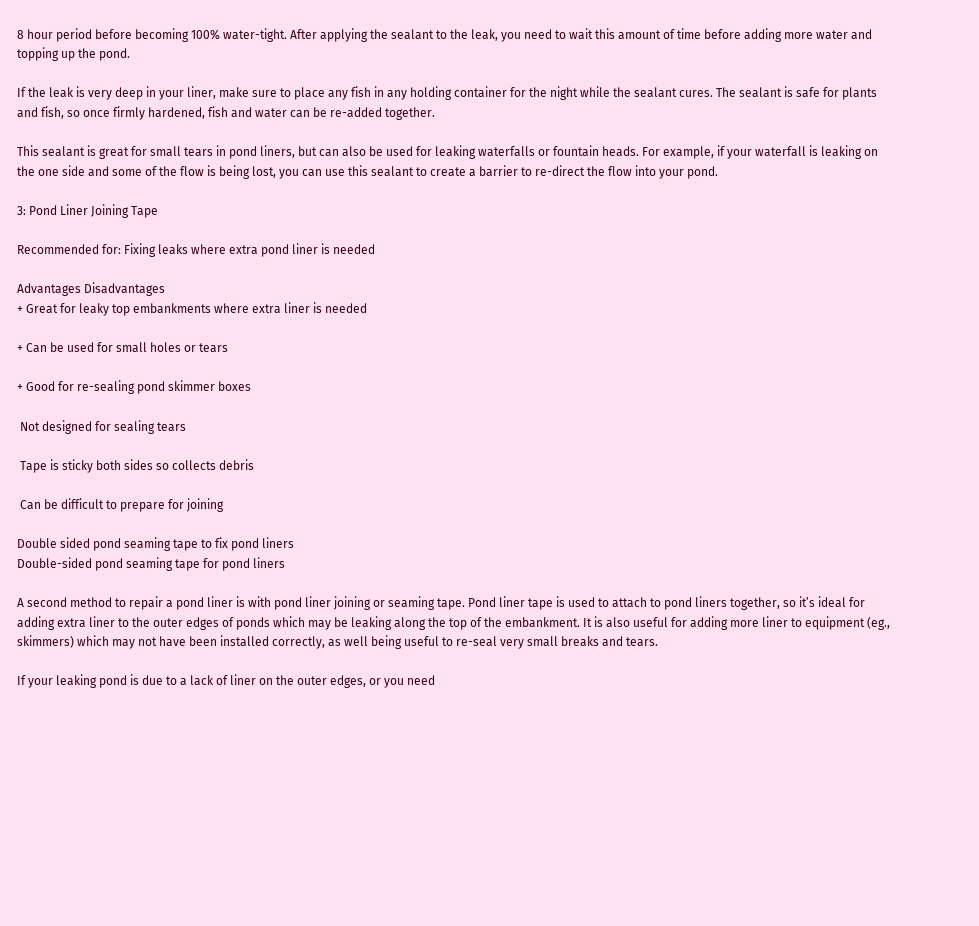8 hour period before becoming 100% water-tight. After applying the sealant to the leak, you need to wait this amount of time before adding more water and topping up the pond.

If the leak is very deep in your liner, make sure to place any fish in any holding container for the night while the sealant cures. The sealant is safe for plants and fish, so once firmly hardened, fish and water can be re-added together.

This sealant is great for small tears in pond liners, but can also be used for leaking waterfalls or fountain heads. For example, if your waterfall is leaking on the one side and some of the flow is being lost, you can use this sealant to create a barrier to re-direct the flow into your pond.

3: Pond Liner Joining Tape

Recommended for: Fixing leaks where extra pond liner is needed

Advantages Disadvantages
+ Great for leaky top embankments where extra liner is needed

+ Can be used for small holes or tears

+ Good for re-sealing pond skimmer boxes

 Not designed for sealing tears

 Tape is sticky both sides so collects debris

 Can be difficult to prepare for joining

Double sided pond seaming tape to fix pond liners
Double-sided pond seaming tape for pond liners

A second method to repair a pond liner is with pond liner joining or seaming tape. Pond liner tape is used to attach to pond liners together, so it’s ideal for adding extra liner to the outer edges of ponds which may be leaking along the top of the embankment. It is also useful for adding more liner to equipment (eg., skimmers) which may not have been installed correctly, as well being useful to re-seal very small breaks and tears.

If your leaking pond is due to a lack of liner on the outer edges, or you need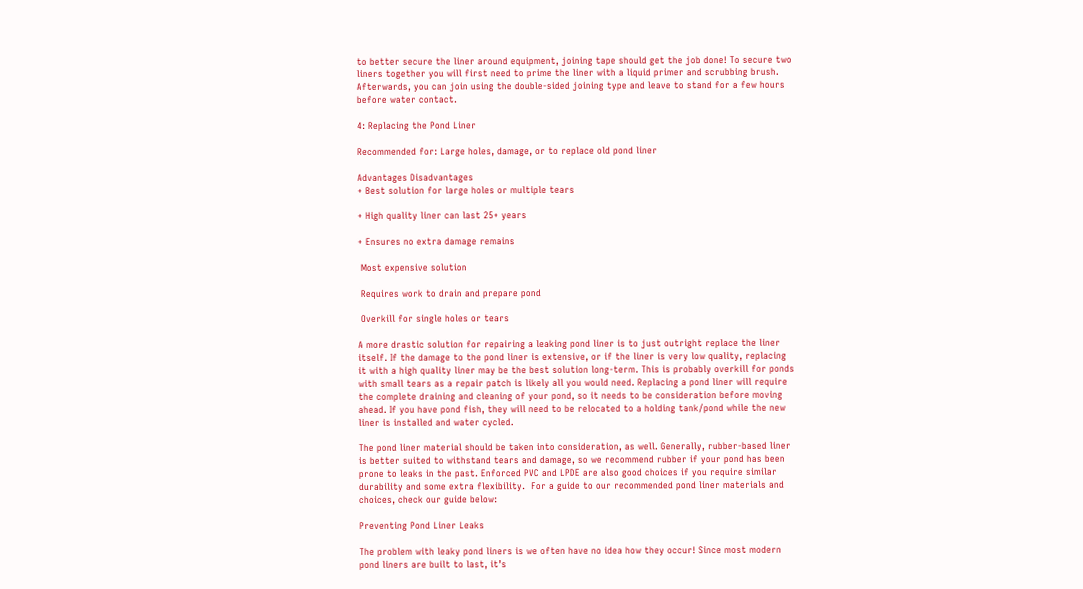to better secure the liner around equipment, joining tape should get the job done! To secure two liners together you will first need to prime the liner with a liquid primer and scrubbing brush. Afterwards, you can join using the double-sided joining type and leave to stand for a few hours before water contact.

4: Replacing the Pond Liner

Recommended for: Large holes, damage, or to replace old pond liner

Advantages Disadvantages
+ Best solution for large holes or multiple tears

+ High quality liner can last 25+ years

+ Ensures no extra damage remains

 Most expensive solution

 Requires work to drain and prepare pond

 Overkill for single holes or tears

A more drastic solution for repairing a leaking pond liner is to just outright replace the liner itself. If the damage to the pond liner is extensive, or if the liner is very low quality, replacing it with a high quality liner may be the best solution long-term. This is probably overkill for ponds with small tears as a repair patch is likely all you would need. Replacing a pond liner will require the complete draining and cleaning of your pond, so it needs to be consideration before moving ahead. If you have pond fish, they will need to be relocated to a holding tank/pond while the new liner is installed and water cycled.

The pond liner material should be taken into consideration, as well. Generally, rubber-based liner is better suited to withstand tears and damage, so we recommend rubber if your pond has been prone to leaks in the past. Enforced PVC and LPDE are also good choices if you require similar durability and some extra flexibility.  For a guide to our recommended pond liner materials and choices, check our guide below:

Preventing Pond Liner Leaks

The problem with leaky pond liners is we often have no idea how they occur! Since most modern pond liners are built to last, it’s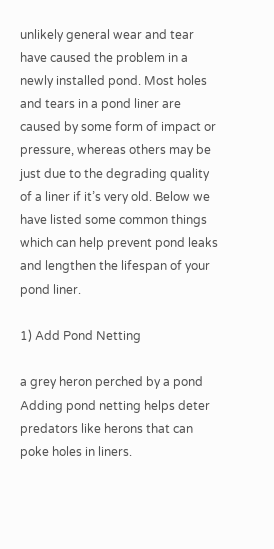unlikely general wear and tear have caused the problem in a newly installed pond. Most holes and tears in a pond liner are caused by some form of impact or pressure, whereas others may be just due to the degrading quality of a liner if it’s very old. Below we have listed some common things which can help prevent pond leaks and lengthen the lifespan of your pond liner.

1) Add Pond Netting

a grey heron perched by a pond
Adding pond netting helps deter predators like herons that can poke holes in liners.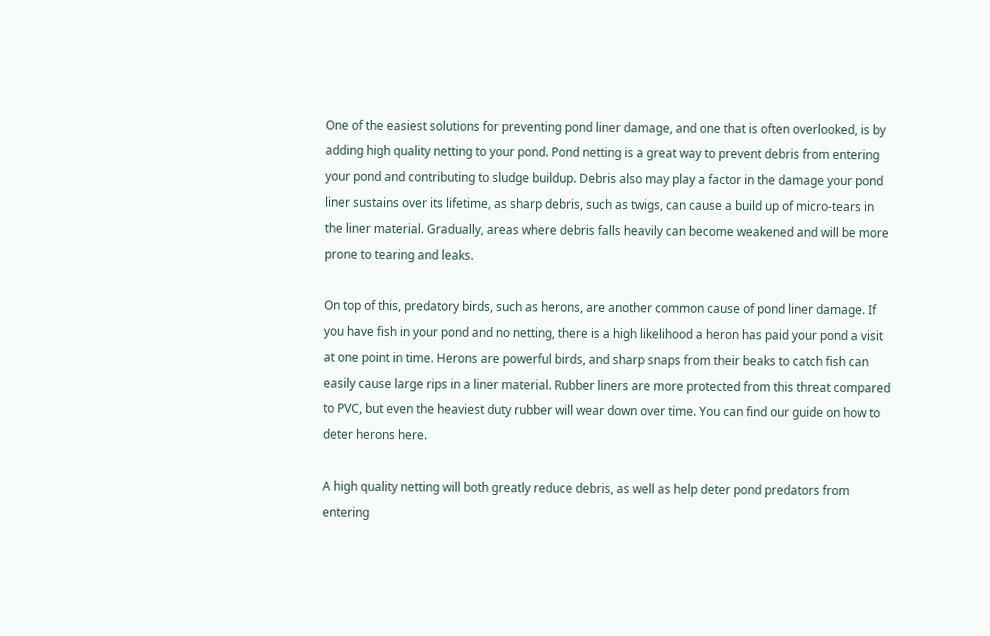One of the easiest solutions for preventing pond liner damage, and one that is often overlooked, is by adding high quality netting to your pond. Pond netting is a great way to prevent debris from entering your pond and contributing to sludge buildup. Debris also may play a factor in the damage your pond liner sustains over its lifetime, as sharp debris, such as twigs, can cause a build up of micro-tears in the liner material. Gradually, areas where debris falls heavily can become weakened and will be more prone to tearing and leaks.

On top of this, predatory birds, such as herons, are another common cause of pond liner damage. If you have fish in your pond and no netting, there is a high likelihood a heron has paid your pond a visit at one point in time. Herons are powerful birds, and sharp snaps from their beaks to catch fish can easily cause large rips in a liner material. Rubber liners are more protected from this threat compared to PVC, but even the heaviest duty rubber will wear down over time. You can find our guide on how to deter herons here.

A high quality netting will both greatly reduce debris, as well as help deter pond predators from entering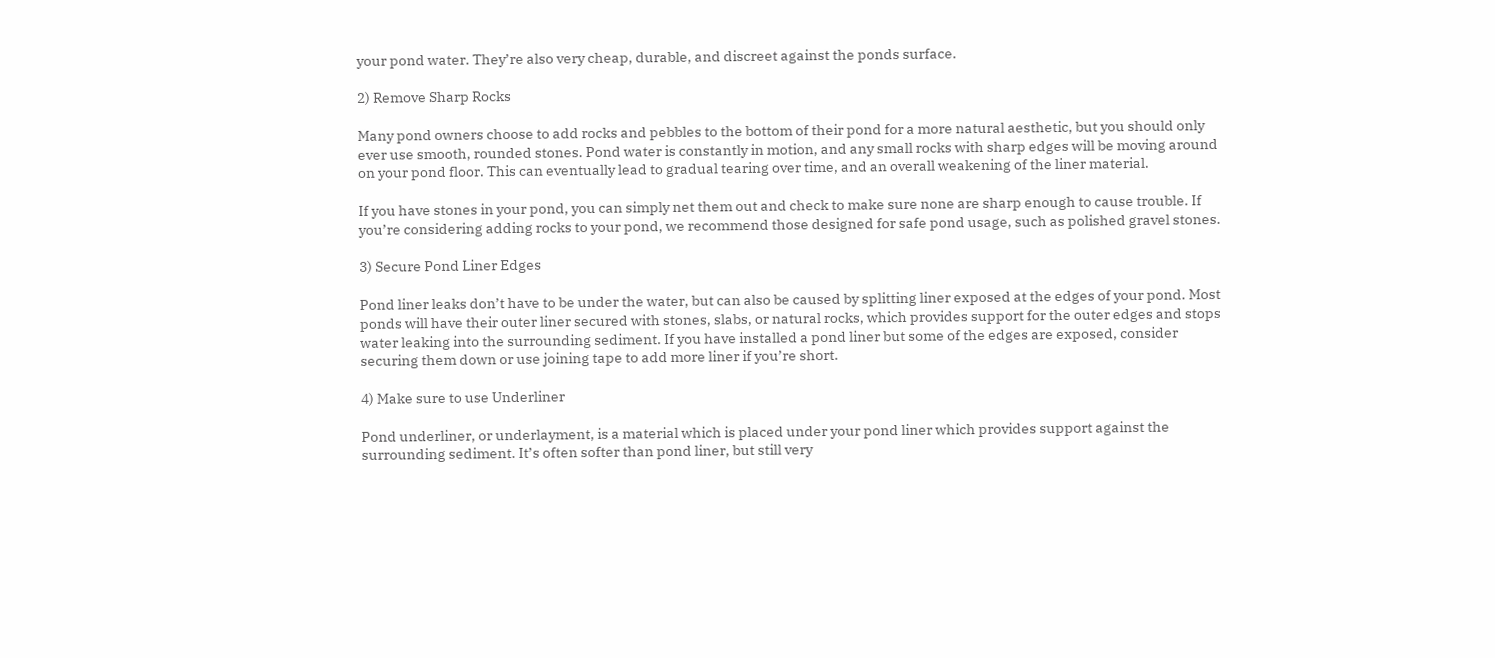your pond water. They’re also very cheap, durable, and discreet against the ponds surface.

2) Remove Sharp Rocks

Many pond owners choose to add rocks and pebbles to the bottom of their pond for a more natural aesthetic, but you should only ever use smooth, rounded stones. Pond water is constantly in motion, and any small rocks with sharp edges will be moving around on your pond floor. This can eventually lead to gradual tearing over time, and an overall weakening of the liner material.

If you have stones in your pond, you can simply net them out and check to make sure none are sharp enough to cause trouble. If you’re considering adding rocks to your pond, we recommend those designed for safe pond usage, such as polished gravel stones.

3) Secure Pond Liner Edges

Pond liner leaks don’t have to be under the water, but can also be caused by splitting liner exposed at the edges of your pond. Most ponds will have their outer liner secured with stones, slabs, or natural rocks, which provides support for the outer edges and stops water leaking into the surrounding sediment. If you have installed a pond liner but some of the edges are exposed, consider securing them down or use joining tape to add more liner if you’re short.

4) Make sure to use Underliner

Pond underliner, or underlayment, is a material which is placed under your pond liner which provides support against the surrounding sediment. It’s often softer than pond liner, but still very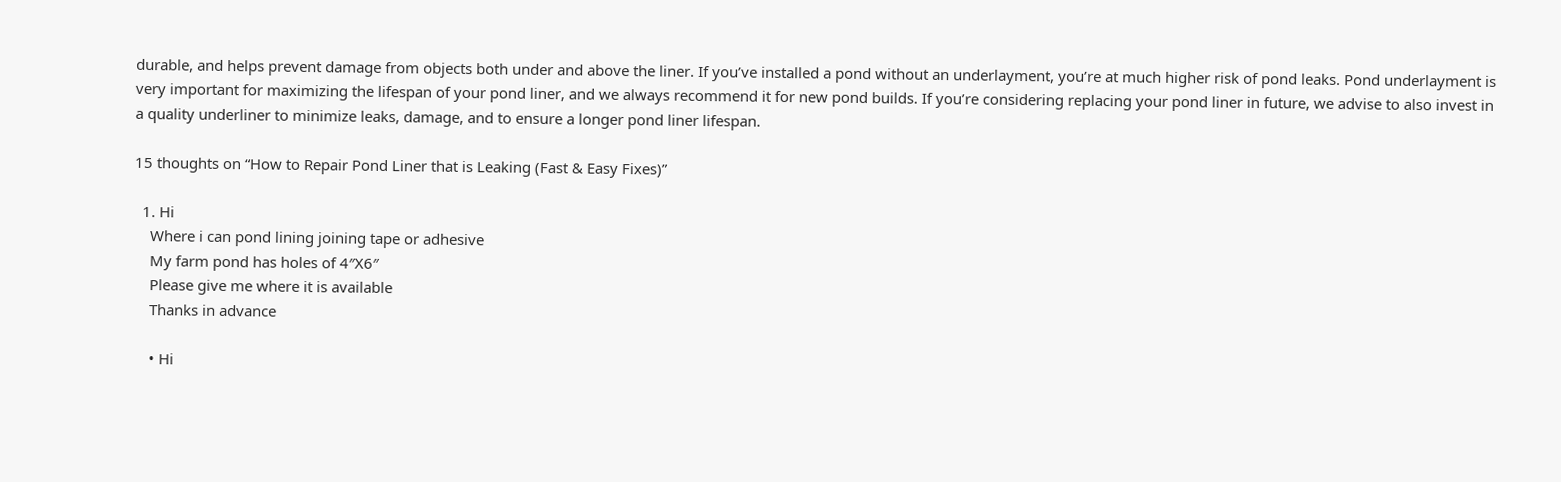durable, and helps prevent damage from objects both under and above the liner. If you’ve installed a pond without an underlayment, you’re at much higher risk of pond leaks. Pond underlayment is very important for maximizing the lifespan of your pond liner, and we always recommend it for new pond builds. If you’re considering replacing your pond liner in future, we advise to also invest in a quality underliner to minimize leaks, damage, and to ensure a longer pond liner lifespan.

15 thoughts on “How to Repair Pond Liner that is Leaking (Fast & Easy Fixes)”

  1. Hi
    Where i can pond lining joining tape or adhesive
    My farm pond has holes of 4″X6″
    Please give me where it is available
    Thanks in advance

    • Hi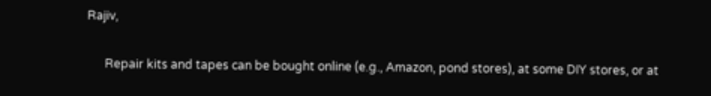Rajiv,

      Repair kits and tapes can be bought online (e.g., Amazon, pond stores), at some DIY stores, or at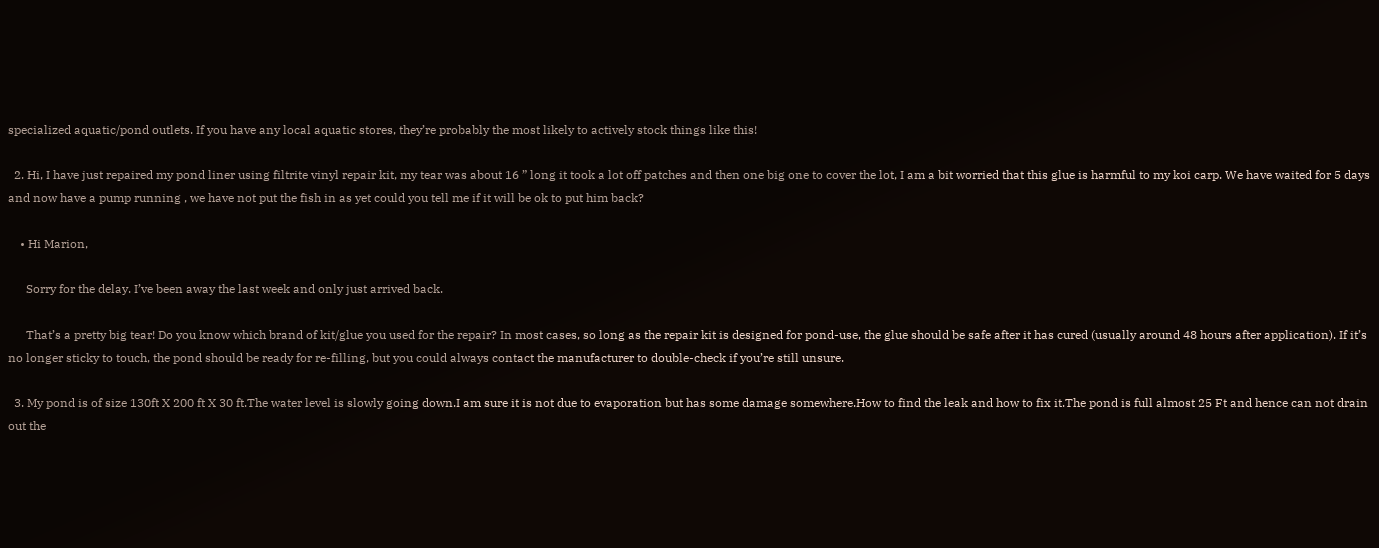specialized aquatic/pond outlets. If you have any local aquatic stores, they’re probably the most likely to actively stock things like this!

  2. Hi, I have just repaired my pond liner using filtrite vinyl repair kit, my tear was about 16 ” long it took a lot off patches and then one big one to cover the lot, I am a bit worried that this glue is harmful to my koi carp. We have waited for 5 days and now have a pump running , we have not put the fish in as yet could you tell me if it will be ok to put him back?

    • Hi Marion,

      Sorry for the delay. I’ve been away the last week and only just arrived back.

      That’s a pretty big tear! Do you know which brand of kit/glue you used for the repair? In most cases, so long as the repair kit is designed for pond-use, the glue should be safe after it has cured (usually around 48 hours after application). If it’s no longer sticky to touch, the pond should be ready for re-filling, but you could always contact the manufacturer to double-check if you’re still unsure.

  3. My pond is of size 130ft X 200 ft X 30 ft.The water level is slowly going down.I am sure it is not due to evaporation but has some damage somewhere.How to find the leak and how to fix it.The pond is full almost 25 Ft and hence can not drain out the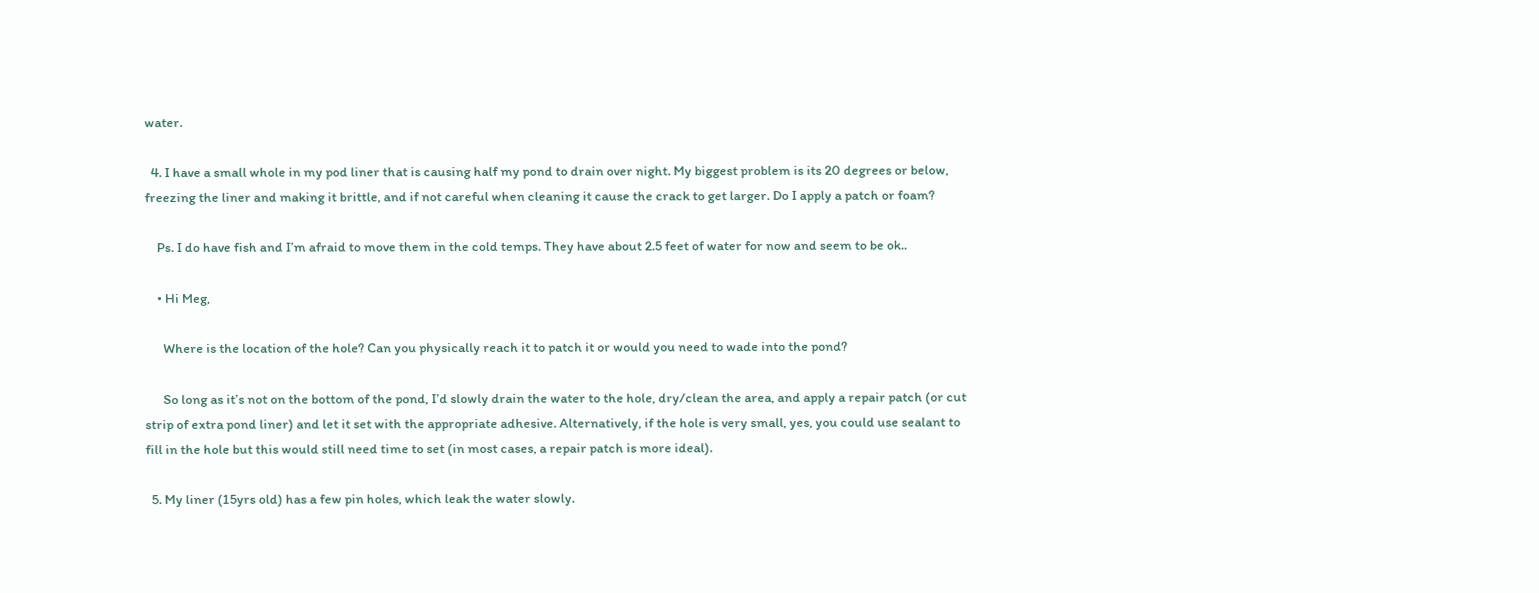water.

  4. I have a small whole in my pod liner that is causing half my pond to drain over night. My biggest problem is its 20 degrees or below, freezing the liner and making it brittle, and if not careful when cleaning it cause the crack to get larger. Do I apply a patch or foam?

    Ps. I do have fish and I’m afraid to move them in the cold temps. They have about 2.5 feet of water for now and seem to be ok..

    • Hi Meg,

      Where is the location of the hole? Can you physically reach it to patch it or would you need to wade into the pond?

      So long as it’s not on the bottom of the pond, I’d slowly drain the water to the hole, dry/clean the area, and apply a repair patch (or cut strip of extra pond liner) and let it set with the appropriate adhesive. Alternatively, if the hole is very small, yes, you could use sealant to fill in the hole but this would still need time to set (in most cases, a repair patch is more ideal).

  5. My liner (15yrs old) has a few pin holes, which leak the water slowly.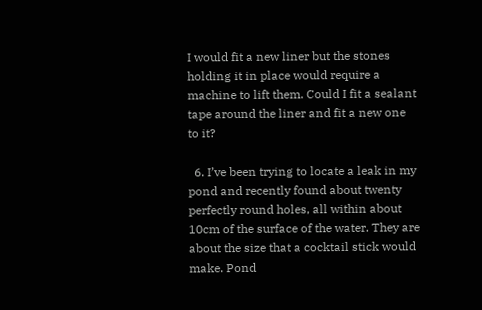I would fit a new liner but the stones holding it in place would require a machine to lift them. Could I fit a sealant tape around the liner and fit a new one to it?

  6. I’ve been trying to locate a leak in my pond and recently found about twenty perfectly round holes, all within about 10cm of the surface of the water. They are about the size that a cocktail stick would make. Pond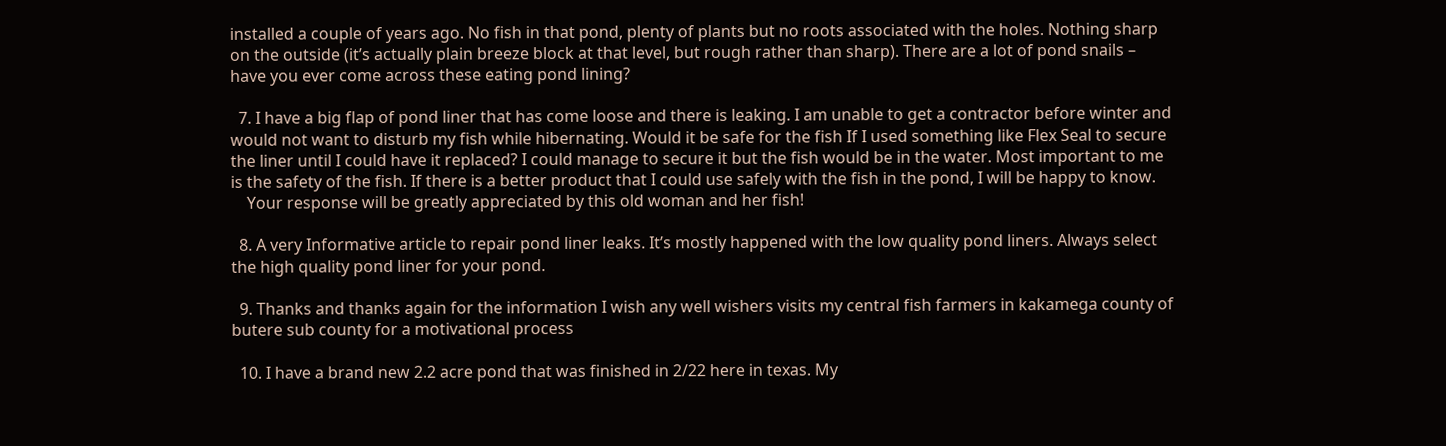installed a couple of years ago. No fish in that pond, plenty of plants but no roots associated with the holes. Nothing sharp on the outside (it’s actually plain breeze block at that level, but rough rather than sharp). There are a lot of pond snails – have you ever come across these eating pond lining?

  7. I have a big flap of pond liner that has come loose and there is leaking. I am unable to get a contractor before winter and would not want to disturb my fish while hibernating. Would it be safe for the fish If I used something like Flex Seal to secure the liner until I could have it replaced? I could manage to secure it but the fish would be in the water. Most important to me is the safety of the fish. If there is a better product that I could use safely with the fish in the pond, I will be happy to know.
    Your response will be greatly appreciated by this old woman and her fish!

  8. A very Informative article to repair pond liner leaks. It’s mostly happened with the low quality pond liners. Always select the high quality pond liner for your pond.

  9. Thanks and thanks again for the information I wish any well wishers visits my central fish farmers in kakamega county of butere sub county for a motivational process

  10. I have a brand new 2.2 acre pond that was finished in 2/22 here in texas. My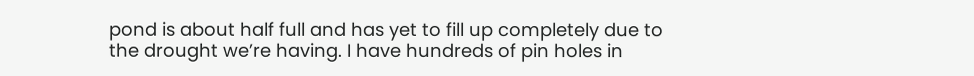pond is about half full and has yet to fill up completely due to the drought we’re having. I have hundreds of pin holes in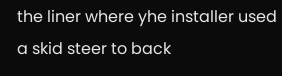the liner where yhe installer used a skid steer to back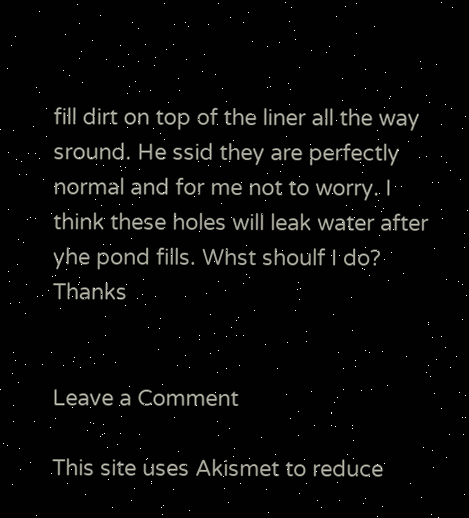fill dirt on top of the liner all the way sround. He ssid they are perfectly normal and for me not to worry. I think these holes will leak water after yhe pond fills. Whst shoulf I do? Thanks


Leave a Comment

This site uses Akismet to reduce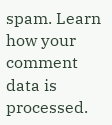spam. Learn how your comment data is processed.